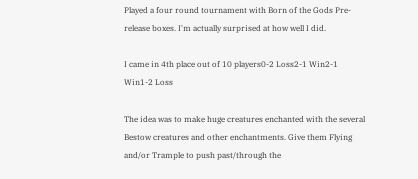Played a four round tournament with Born of the Gods Pre-release boxes. I'm actually surprised at how well I did.

I came in 4th place out of 10 players0-2 Loss2-1 Win2-1 Win1-2 Loss

The idea was to make huge creatures enchanted with the several Bestow creatures and other enchantments. Give them Flying and/or Trample to push past/through the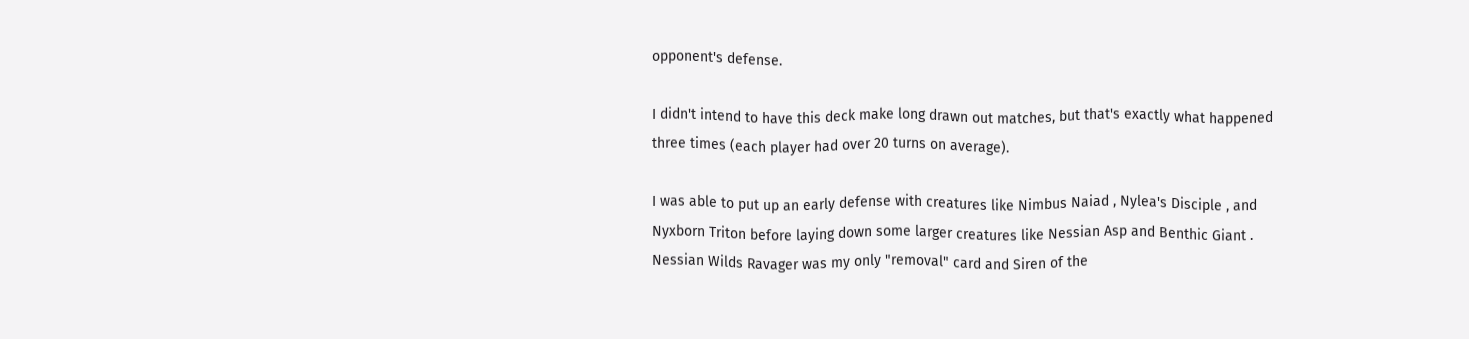opponent's defense.

I didn't intend to have this deck make long drawn out matches, but that's exactly what happened three times (each player had over 20 turns on average).

I was able to put up an early defense with creatures like Nimbus Naiad , Nylea's Disciple , and Nyxborn Triton before laying down some larger creatures like Nessian Asp and Benthic Giant . Nessian Wilds Ravager was my only "removal" card and Siren of the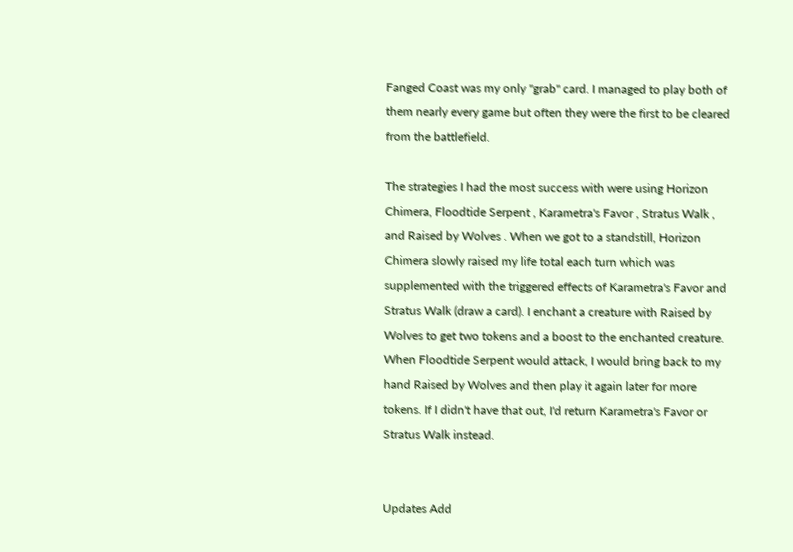Fanged Coast was my only "grab" card. I managed to play both of them nearly every game but often they were the first to be cleared from the battlefield.

The strategies I had the most success with were using Horizon Chimera, Floodtide Serpent , Karametra's Favor , Stratus Walk , and Raised by Wolves . When we got to a standstill, Horizon Chimera slowly raised my life total each turn which was supplemented with the triggered effects of Karametra's Favor and Stratus Walk (draw a card). I enchant a creature with Raised by Wolves to get two tokens and a boost to the enchanted creature. When Floodtide Serpent would attack, I would bring back to my hand Raised by Wolves and then play it again later for more tokens. If I didn't have that out, I'd return Karametra's Favor or Stratus Walk instead.


Updates Add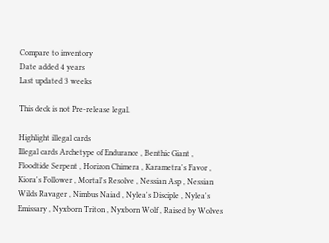Compare to inventory
Date added 4 years
Last updated 3 weeks

This deck is not Pre-release legal.

Highlight illegal cards
Illegal cards Archetype of Endurance , Benthic Giant , Floodtide Serpent , Horizon Chimera , Karametra's Favor , Kiora's Follower , Mortal's Resolve , Nessian Asp , Nessian Wilds Ravager , Nimbus Naiad , Nylea's Disciple , Nylea's Emissary , Nyxborn Triton , Nyxborn Wolf , Raised by Wolves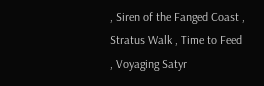, Siren of the Fanged Coast , Stratus Walk , Time to Feed , Voyaging Satyr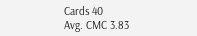Cards 40
Avg. CMC 3.83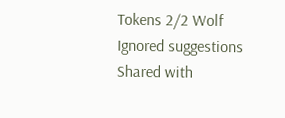Tokens 2/2 Wolf
Ignored suggestions
Shared with